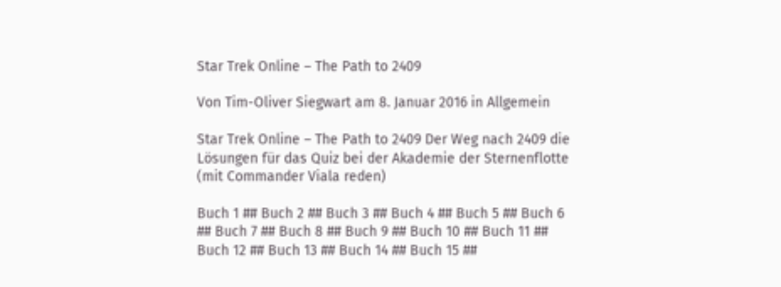Star Trek Online – The Path to 2409

Von Tim-Oliver Siegwart am 8. Januar 2016 in Allgemein

Star Trek Online – The Path to 2409 Der Weg nach 2409 die Lösungen für das Quiz bei der Akademie der Sternenflotte (mit Commander Viala reden)

Buch 1 ## Buch 2 ## Buch 3 ## Buch 4 ## Buch 5 ## Buch 6 ## Buch 7 ## Buch 8 ## Buch 9 ## Buch 10 ## Buch 11 ## Buch 12 ## Buch 13 ## Buch 14 ## Buch 15 ##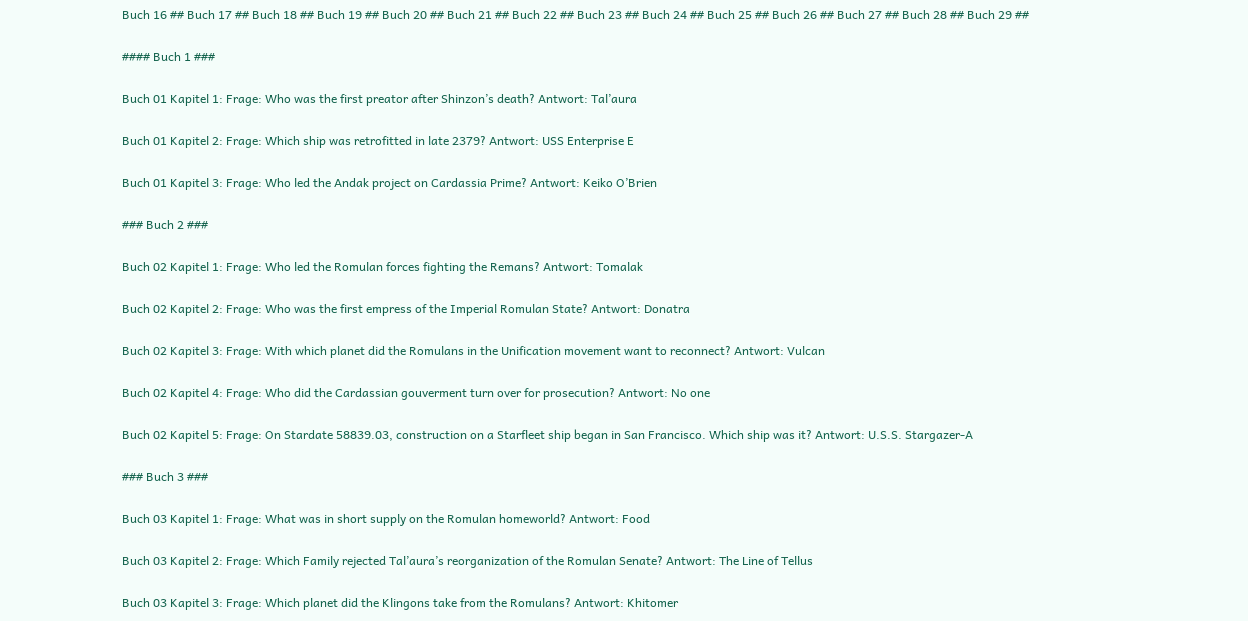Buch 16 ## Buch 17 ## Buch 18 ## Buch 19 ## Buch 20 ## Buch 21 ## Buch 22 ## Buch 23 ## Buch 24 ## Buch 25 ## Buch 26 ## Buch 27 ## Buch 28 ## Buch 29 ##

#### Buch 1 ###

Buch 01 Kapitel 1: Frage: Who was the first preator after Shinzon’s death? Antwort: Tal’aura

Buch 01 Kapitel 2: Frage: Which ship was retrofitted in late 2379? Antwort: USS Enterprise E

Buch 01 Kapitel 3: Frage: Who led the Andak project on Cardassia Prime? Antwort: Keiko O’Brien

### Buch 2 ###

Buch 02 Kapitel 1: Frage: Who led the Romulan forces fighting the Remans? Antwort: Tomalak

Buch 02 Kapitel 2: Frage: Who was the first empress of the Imperial Romulan State? Antwort: Donatra

Buch 02 Kapitel 3: Frage: With which planet did the Romulans in the Unification movement want to reconnect? Antwort: Vulcan

Buch 02 Kapitel 4: Frage: Who did the Cardassian gouverment turn over for prosecution? Antwort: No one

Buch 02 Kapitel 5: Frage: On Stardate 58839.03, construction on a Starfleet ship began in San Francisco. Which ship was it? Antwort: U.S.S. Stargazer-A

### Buch 3 ###

Buch 03 Kapitel 1: Frage: What was in short supply on the Romulan homeworld? Antwort: Food

Buch 03 Kapitel 2: Frage: Which Family rejected Tal’aura’s reorganization of the Romulan Senate? Antwort: The Line of Tellus

Buch 03 Kapitel 3: Frage: Which planet did the Klingons take from the Romulans? Antwort: Khitomer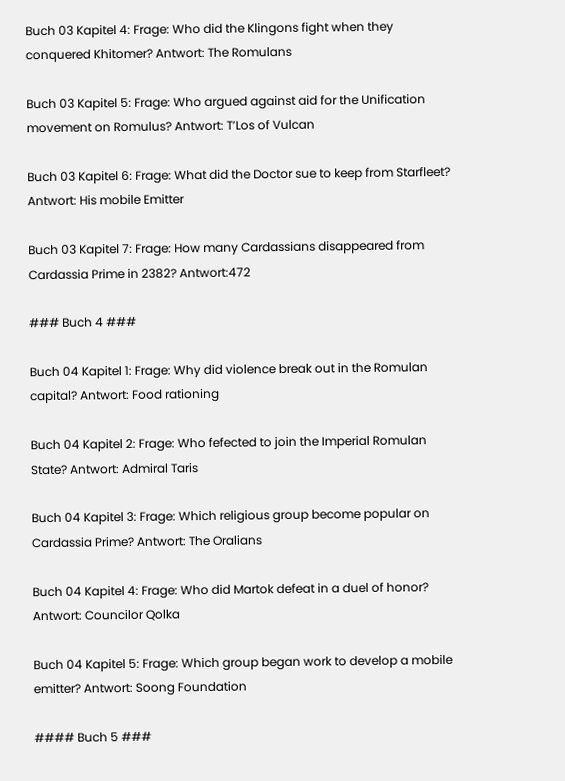Buch 03 Kapitel 4: Frage: Who did the Klingons fight when they conquered Khitomer? Antwort: The Romulans

Buch 03 Kapitel 5: Frage: Who argued against aid for the Unification movement on Romulus? Antwort: T’Los of Vulcan

Buch 03 Kapitel 6: Frage: What did the Doctor sue to keep from Starfleet? Antwort: His mobile Emitter

Buch 03 Kapitel 7: Frage: How many Cardassians disappeared from Cardassia Prime in 2382? Antwort:472

### Buch 4 ###

Buch 04 Kapitel 1: Frage: Why did violence break out in the Romulan capital? Antwort: Food rationing

Buch 04 Kapitel 2: Frage: Who fefected to join the Imperial Romulan State? Antwort: Admiral Taris

Buch 04 Kapitel 3: Frage: Which religious group become popular on Cardassia Prime? Antwort: The Oralians

Buch 04 Kapitel 4: Frage: Who did Martok defeat in a duel of honor? Antwort: Councilor Qolka

Buch 04 Kapitel 5: Frage: Which group began work to develop a mobile emitter? Antwort: Soong Foundation

#### Buch 5 ###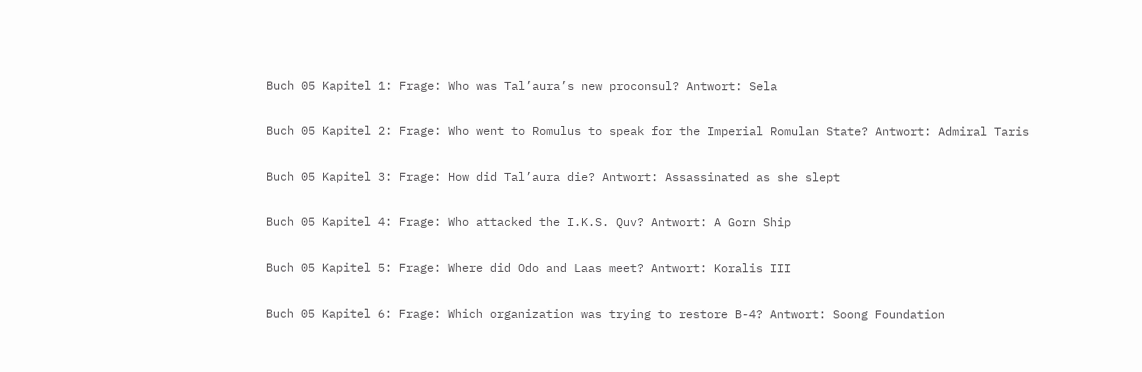Buch 05 Kapitel 1: Frage: Who was Tal’aura’s new proconsul? Antwort: Sela

Buch 05 Kapitel 2: Frage: Who went to Romulus to speak for the Imperial Romulan State? Antwort: Admiral Taris

Buch 05 Kapitel 3: Frage: How did Tal’aura die? Antwort: Assassinated as she slept

Buch 05 Kapitel 4: Frage: Who attacked the I.K.S. Quv? Antwort: A Gorn Ship

Buch 05 Kapitel 5: Frage: Where did Odo and Laas meet? Antwort: Koralis III

Buch 05 Kapitel 6: Frage: Which organization was trying to restore B-4? Antwort: Soong Foundation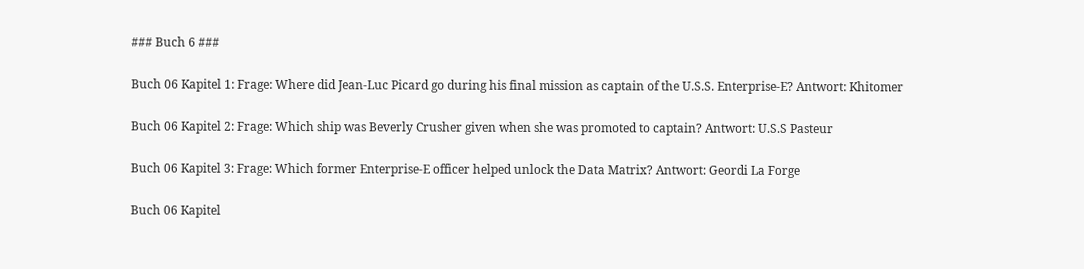### Buch 6 ###

Buch 06 Kapitel 1: Frage: Where did Jean-Luc Picard go during his final mission as captain of the U.S.S. Enterprise-E? Antwort: Khitomer

Buch 06 Kapitel 2: Frage: Which ship was Beverly Crusher given when she was promoted to captain? Antwort: U.S.S Pasteur

Buch 06 Kapitel 3: Frage: Which former Enterprise-E officer helped unlock the Data Matrix? Antwort: Geordi La Forge

Buch 06 Kapitel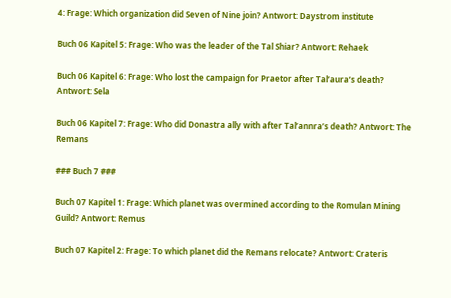4: Frage: Which organization did Seven of Nine join? Antwort: Daystrom institute

Buch 06 Kapitel 5: Frage: Who was the leader of the Tal Shiar? Antwort: Rehaek

Buch 06 Kapitel 6: Frage: Who lost the campaign for Praetor after Tal’aura’s death? Antwort: Sela

Buch 06 Kapitel 7: Frage: Who did Donastra ally with after Tal’annra’s death? Antwort: The Remans

### Buch 7 ###

Buch 07 Kapitel 1: Frage: Which planet was overmined according to the Romulan Mining Guild? Antwort: Remus

Buch 07 Kapitel 2: Frage: To which planet did the Remans relocate? Antwort: Crateris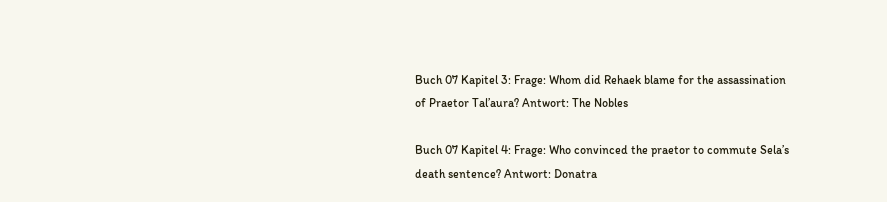Buch 07 Kapitel 3: Frage: Whom did Rehaek blame for the assassination of Praetor Tal’aura? Antwort: The Nobles

Buch 07 Kapitel 4: Frage: Who convinced the praetor to commute Sela’s death sentence? Antwort: Donatra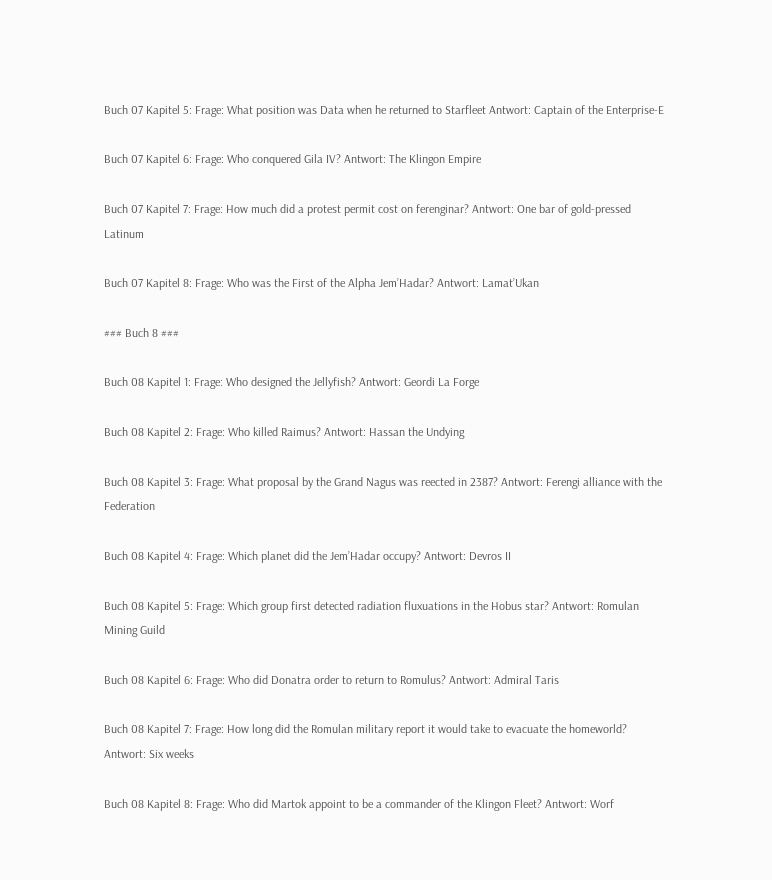Buch 07 Kapitel 5: Frage: What position was Data when he returned to Starfleet Antwort: Captain of the Enterprise-E

Buch 07 Kapitel 6: Frage: Who conquered Gila IV? Antwort: The Klingon Empire

Buch 07 Kapitel 7: Frage: How much did a protest permit cost on ferenginar? Antwort: One bar of gold-pressed Latinum

Buch 07 Kapitel 8: Frage: Who was the First of the Alpha Jem’Hadar? Antwort: Lamat’Ukan

### Buch 8 ###

Buch 08 Kapitel 1: Frage: Who designed the Jellyfish? Antwort: Geordi La Forge

Buch 08 Kapitel 2: Frage: Who killed Raimus? Antwort: Hassan the Undying

Buch 08 Kapitel 3: Frage: What proposal by the Grand Nagus was reected in 2387? Antwort: Ferengi alliance with the Federation

Buch 08 Kapitel 4: Frage: Which planet did the Jem’Hadar occupy? Antwort: Devros II

Buch 08 Kapitel 5: Frage: Which group first detected radiation fluxuations in the Hobus star? Antwort: Romulan Mining Guild

Buch 08 Kapitel 6: Frage: Who did Donatra order to return to Romulus? Antwort: Admiral Taris

Buch 08 Kapitel 7: Frage: How long did the Romulan military report it would take to evacuate the homeworld? Antwort: Six weeks

Buch 08 Kapitel 8: Frage: Who did Martok appoint to be a commander of the Klingon Fleet? Antwort: Worf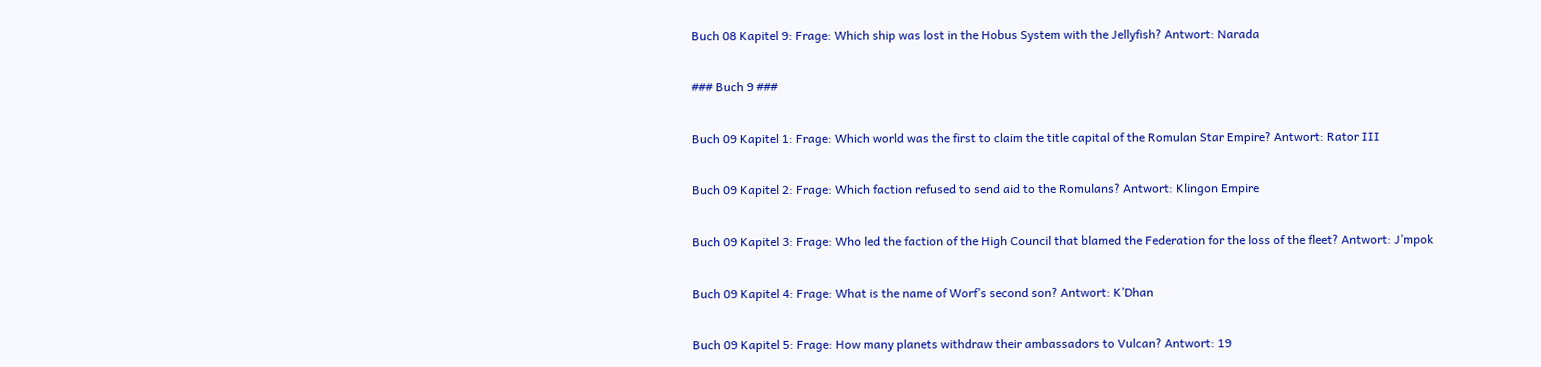Buch 08 Kapitel 9: Frage: Which ship was lost in the Hobus System with the Jellyfish? Antwort: Narada

### Buch 9 ###

Buch 09 Kapitel 1: Frage: Which world was the first to claim the title capital of the Romulan Star Empire? Antwort: Rator III

Buch 09 Kapitel 2: Frage: Which faction refused to send aid to the Romulans? Antwort: Klingon Empire

Buch 09 Kapitel 3: Frage: Who led the faction of the High Council that blamed the Federation for the loss of the fleet? Antwort: J’mpok

Buch 09 Kapitel 4: Frage: What is the name of Worf’s second son? Antwort: K’Dhan

Buch 09 Kapitel 5: Frage: How many planets withdraw their ambassadors to Vulcan? Antwort: 19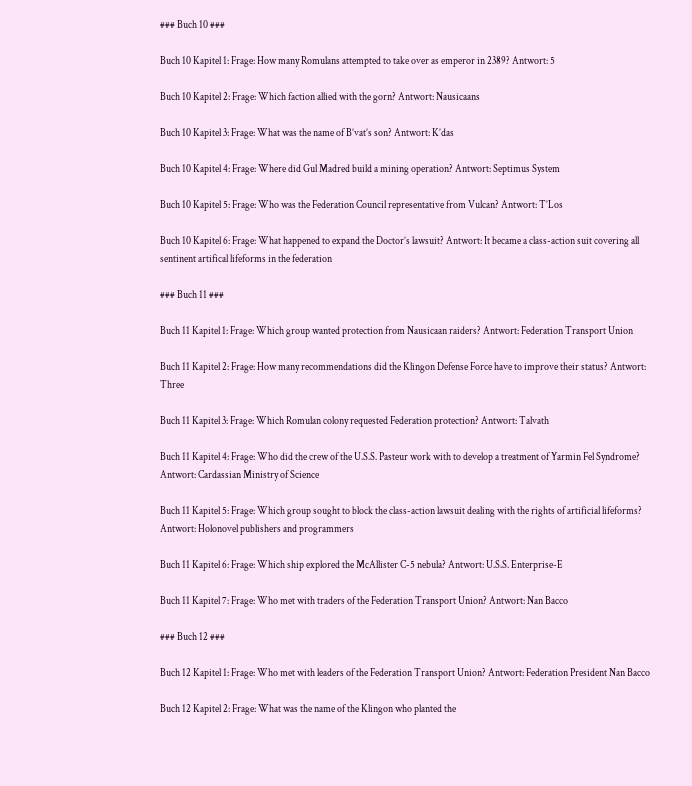### Buch 10 ###

Buch 10 Kapitel 1: Frage: How many Romulans attempted to take over as emperor in 2389? Antwort: 5

Buch 10 Kapitel 2: Frage: Which faction allied with the gorn? Antwort: Nausicaans

Buch 10 Kapitel 3: Frage: What was the name of B’vat’s son? Antwort: K’das

Buch 10 Kapitel 4: Frage: Where did Gul Madred build a mining operation? Antwort: Septimus System

Buch 10 Kapitel 5: Frage: Who was the Federation Council representative from Vulcan? Antwort: T’Los

Buch 10 Kapitel 6: Frage: What happened to expand the Doctor’s lawsuit? Antwort: It became a class-action suit covering all sentinent artifical lifeforms in the federation

### Buch 11 ###

Buch 11 Kapitel 1: Frage: Which group wanted protection from Nausicaan raiders? Antwort: Federation Transport Union

Buch 11 Kapitel 2: Frage: How many recommendations did the Klingon Defense Force have to improve their status? Antwort: Three

Buch 11 Kapitel 3: Frage: Which Romulan colony requested Federation protection? Antwort: Talvath

Buch 11 Kapitel 4: Frage: Who did the crew of the U.S.S. Pasteur work with to develop a treatment of Yarmin Fel Syndrome? Antwort: Cardassian Ministry of Science

Buch 11 Kapitel 5: Frage: Which group sought to block the class-action lawsuit dealing with the rights of artificial lifeforms? Antwort: Holonovel publishers and programmers

Buch 11 Kapitel 6: Frage: Which ship explored the McAllister C-5 nebula? Antwort: U.S.S. Enterprise-E

Buch 11 Kapitel 7: Frage: Who met with traders of the Federation Transport Union? Antwort: Nan Bacco

### Buch 12 ###

Buch 12 Kapitel 1: Frage: Who met with leaders of the Federation Transport Union? Antwort: Federation President Nan Bacco

Buch 12 Kapitel 2: Frage: What was the name of the Klingon who planted the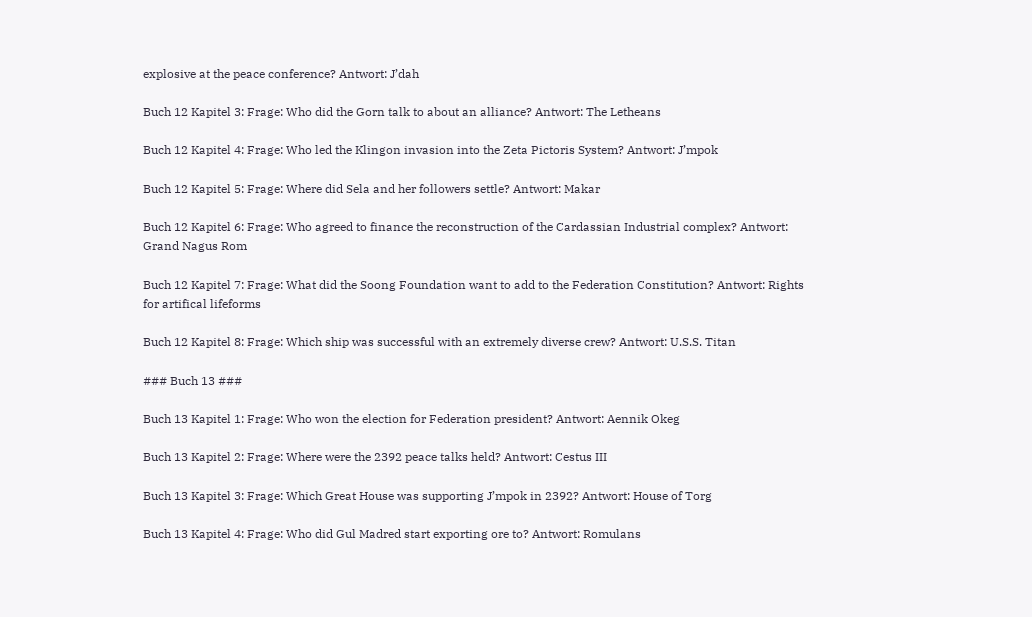explosive at the peace conference? Antwort: J’dah

Buch 12 Kapitel 3: Frage: Who did the Gorn talk to about an alliance? Antwort: The Letheans

Buch 12 Kapitel 4: Frage: Who led the Klingon invasion into the Zeta Pictoris System? Antwort: J’mpok

Buch 12 Kapitel 5: Frage: Where did Sela and her followers settle? Antwort: Makar

Buch 12 Kapitel 6: Frage: Who agreed to finance the reconstruction of the Cardassian Industrial complex? Antwort: Grand Nagus Rom

Buch 12 Kapitel 7: Frage: What did the Soong Foundation want to add to the Federation Constitution? Antwort: Rights for artifical lifeforms

Buch 12 Kapitel 8: Frage: Which ship was successful with an extremely diverse crew? Antwort: U.S.S. Titan

### Buch 13 ###

Buch 13 Kapitel 1: Frage: Who won the election for Federation president? Antwort: Aennik Okeg

Buch 13 Kapitel 2: Frage: Where were the 2392 peace talks held? Antwort: Cestus III

Buch 13 Kapitel 3: Frage: Which Great House was supporting J’mpok in 2392? Antwort: House of Torg

Buch 13 Kapitel 4: Frage: Who did Gul Madred start exporting ore to? Antwort: Romulans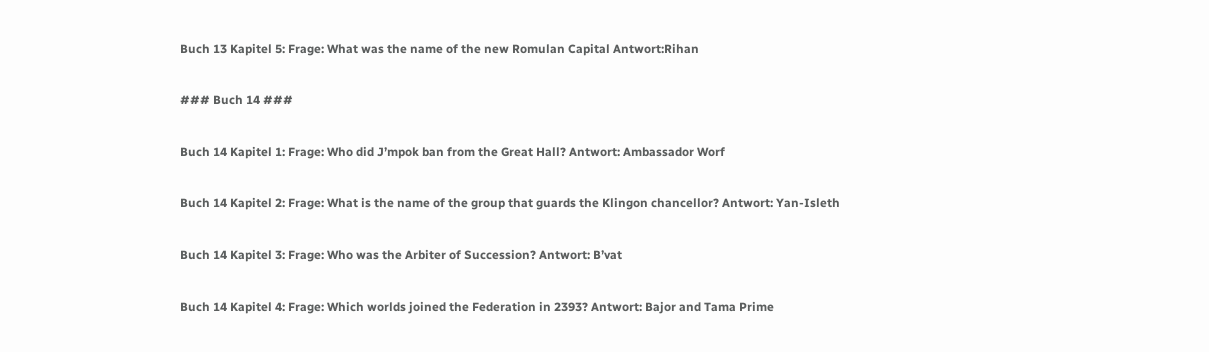Buch 13 Kapitel 5: Frage: What was the name of the new Romulan Capital Antwort:Rihan

### Buch 14 ###

Buch 14 Kapitel 1: Frage: Who did J’mpok ban from the Great Hall? Antwort: Ambassador Worf

Buch 14 Kapitel 2: Frage: What is the name of the group that guards the Klingon chancellor? Antwort: Yan-Isleth

Buch 14 Kapitel 3: Frage: Who was the Arbiter of Succession? Antwort: B’vat

Buch 14 Kapitel 4: Frage: Which worlds joined the Federation in 2393? Antwort: Bajor and Tama Prime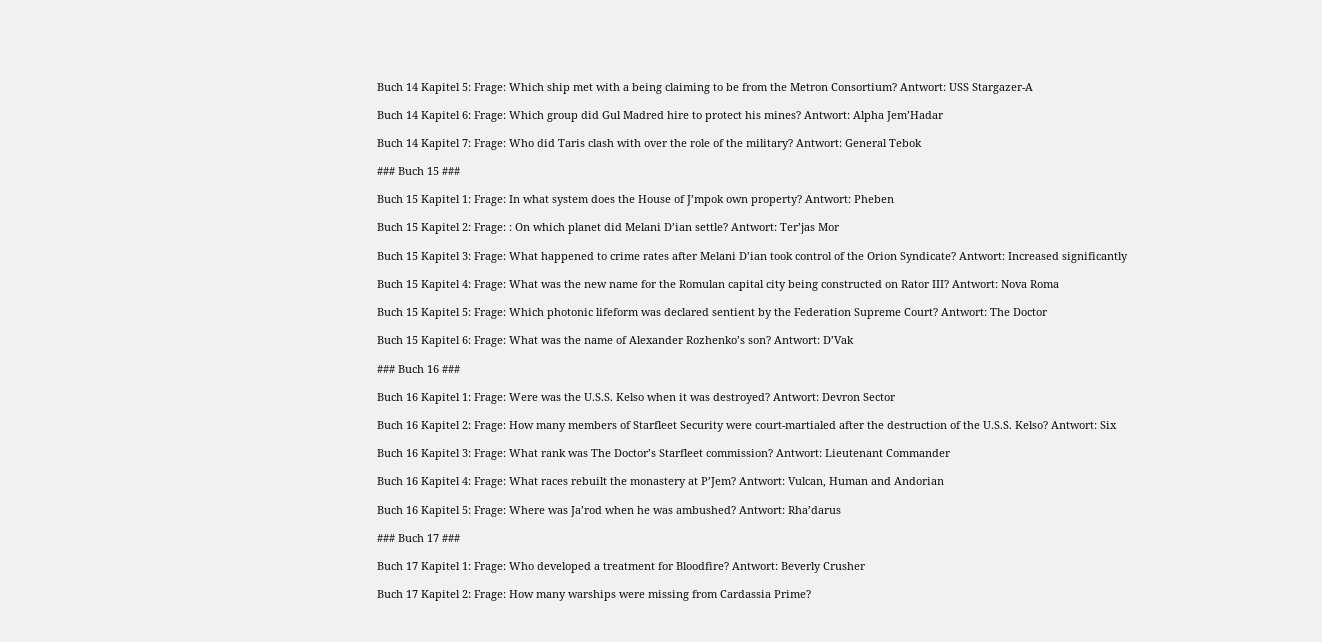Buch 14 Kapitel 5: Frage: Which ship met with a being claiming to be from the Metron Consortium? Antwort: USS Stargazer-A

Buch 14 Kapitel 6: Frage: Which group did Gul Madred hire to protect his mines? Antwort: Alpha Jem’Hadar

Buch 14 Kapitel 7: Frage: Who did Taris clash with over the role of the military? Antwort: General Tebok

### Buch 15 ###

Buch 15 Kapitel 1: Frage: In what system does the House of J’mpok own property? Antwort: Pheben

Buch 15 Kapitel 2: Frage: : On which planet did Melani D’ian settle? Antwort: Ter’jas Mor

Buch 15 Kapitel 3: Frage: What happened to crime rates after Melani D’ian took control of the Orion Syndicate? Antwort: Increased significantly

Buch 15 Kapitel 4: Frage: What was the new name for the Romulan capital city being constructed on Rator III? Antwort: Nova Roma

Buch 15 Kapitel 5: Frage: Which photonic lifeform was declared sentient by the Federation Supreme Court? Antwort: The Doctor

Buch 15 Kapitel 6: Frage: What was the name of Alexander Rozhenko’s son? Antwort: D’Vak

### Buch 16 ###

Buch 16 Kapitel 1: Frage: Were was the U.S.S. Kelso when it was destroyed? Antwort: Devron Sector

Buch 16 Kapitel 2: Frage: How many members of Starfleet Security were court-martialed after the destruction of the U.S.S. Kelso? Antwort: Six

Buch 16 Kapitel 3: Frage: What rank was The Doctor’s Starfleet commission? Antwort: Lieutenant Commander

Buch 16 Kapitel 4: Frage: What races rebuilt the monastery at P’Jem? Antwort: Vulcan, Human and Andorian

Buch 16 Kapitel 5: Frage: Where was Ja’rod when he was ambushed? Antwort: Rha’darus

### Buch 17 ###

Buch 17 Kapitel 1: Frage: Who developed a treatment for Bloodfire? Antwort: Beverly Crusher

Buch 17 Kapitel 2: Frage: How many warships were missing from Cardassia Prime?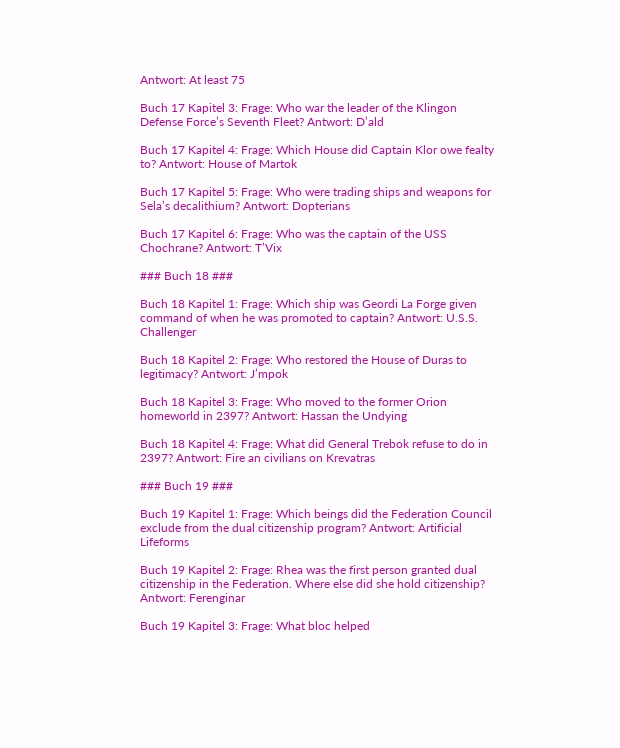Antwort: At least 75

Buch 17 Kapitel 3: Frage: Who war the leader of the Klingon Defense Force’s Seventh Fleet? Antwort: D’ald

Buch 17 Kapitel 4: Frage: Which House did Captain Klor owe fealty to? Antwort: House of Martok

Buch 17 Kapitel 5: Frage: Who were trading ships and weapons for Sela’s decalithium? Antwort: Dopterians

Buch 17 Kapitel 6: Frage: Who was the captain of the USS Chochrane? Antwort: T’Vix

### Buch 18 ###

Buch 18 Kapitel 1: Frage: Which ship was Geordi La Forge given command of when he was promoted to captain? Antwort: U.S.S. Challenger

Buch 18 Kapitel 2: Frage: Who restored the House of Duras to legitimacy? Antwort: J’mpok

Buch 18 Kapitel 3: Frage: Who moved to the former Orion homeworld in 2397? Antwort: Hassan the Undying

Buch 18 Kapitel 4: Frage: What did General Trebok refuse to do in 2397? Antwort: Fire an civilians on Krevatras

### Buch 19 ###

Buch 19 Kapitel 1: Frage: Which beings did the Federation Council exclude from the dual citizenship program? Antwort: Artificial Lifeforms

Buch 19 Kapitel 2: Frage: Rhea was the first person granted dual citizenship in the Federation. Where else did she hold citizenship? Antwort: Ferenginar

Buch 19 Kapitel 3: Frage: What bloc helped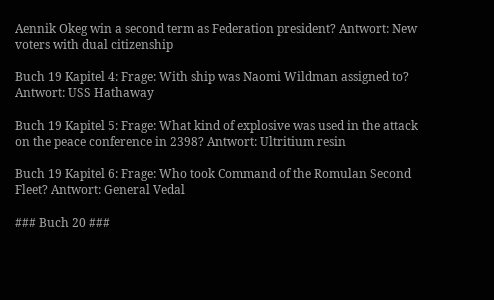Aennik Okeg win a second term as Federation president? Antwort: New voters with dual citizenship

Buch 19 Kapitel 4: Frage: With ship was Naomi Wildman assigned to? Antwort: USS Hathaway

Buch 19 Kapitel 5: Frage: What kind of explosive was used in the attack on the peace conference in 2398? Antwort: Ultritium resin

Buch 19 Kapitel 6: Frage: Who took Command of the Romulan Second Fleet? Antwort: General Vedal

### Buch 20 ###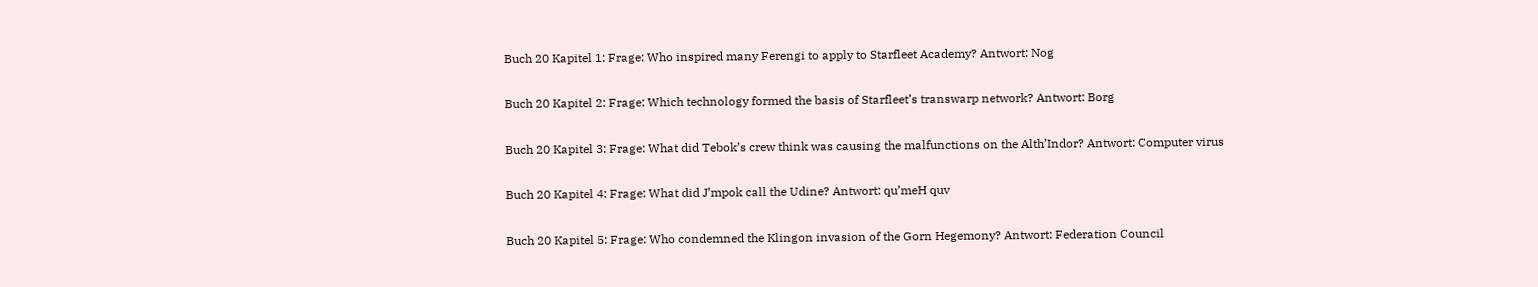Buch 20 Kapitel 1: Frage: Who inspired many Ferengi to apply to Starfleet Academy? Antwort: Nog

Buch 20 Kapitel 2: Frage: Which technology formed the basis of Starfleet’s transwarp network? Antwort: Borg

Buch 20 Kapitel 3: Frage: What did Tebok’s crew think was causing the malfunctions on the Alth’Indor? Antwort: Computer virus

Buch 20 Kapitel 4: Frage: What did J’mpok call the Udine? Antwort: qu’meH quv

Buch 20 Kapitel 5: Frage: Who condemned the Klingon invasion of the Gorn Hegemony? Antwort: Federation Council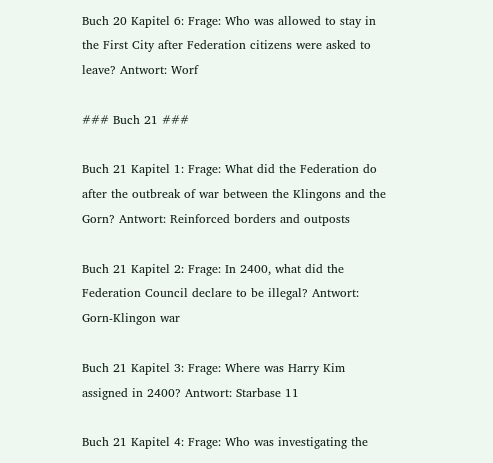Buch 20 Kapitel 6: Frage: Who was allowed to stay in the First City after Federation citizens were asked to leave? Antwort: Worf

### Buch 21 ###

Buch 21 Kapitel 1: Frage: What did the Federation do after the outbreak of war between the Klingons and the Gorn? Antwort: Reinforced borders and outposts

Buch 21 Kapitel 2: Frage: In 2400, what did the Federation Council declare to be illegal? Antwort: Gorn-Klingon war

Buch 21 Kapitel 3: Frage: Where was Harry Kim assigned in 2400? Antwort: Starbase 11

Buch 21 Kapitel 4: Frage: Who was investigating the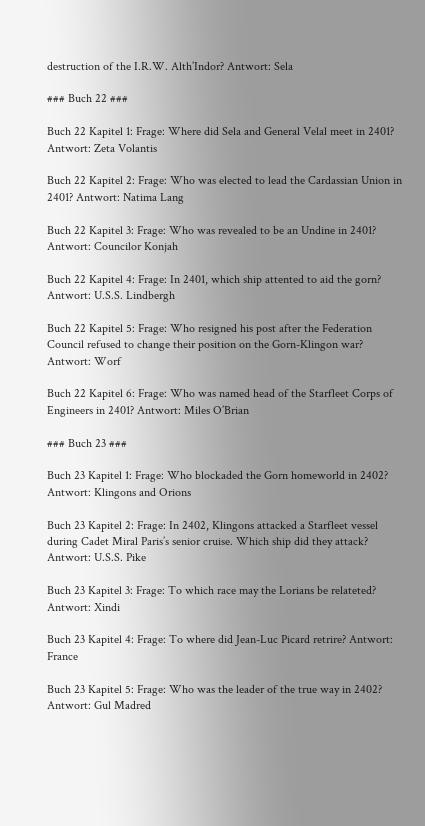destruction of the I.R.W. Alth’Indor? Antwort: Sela

### Buch 22 ###

Buch 22 Kapitel 1: Frage: Where did Sela and General Velal meet in 2401? Antwort: Zeta Volantis

Buch 22 Kapitel 2: Frage: Who was elected to lead the Cardassian Union in 2401? Antwort: Natima Lang

Buch 22 Kapitel 3: Frage: Who was revealed to be an Undine in 2401? Antwort: Councilor Konjah

Buch 22 Kapitel 4: Frage: In 2401, which ship attented to aid the gorn? Antwort: U.S.S. Lindbergh

Buch 22 Kapitel 5: Frage: Who resigned his post after the Federation Council refused to change their position on the Gorn-Klingon war? Antwort: Worf

Buch 22 Kapitel 6: Frage: Who was named head of the Starfleet Corps of Engineers in 2401? Antwort: Miles O’Brian

### Buch 23 ###

Buch 23 Kapitel 1: Frage: Who blockaded the Gorn homeworld in 2402? Antwort: Klingons and Orions

Buch 23 Kapitel 2: Frage: In 2402, Klingons attacked a Starfleet vessel during Cadet Miral Paris’s senior cruise. Which ship did they attack? Antwort: U.S.S. Pike

Buch 23 Kapitel 3: Frage: To which race may the Lorians be relateted? Antwort: Xindi

Buch 23 Kapitel 4: Frage: To where did Jean-Luc Picard retrire? Antwort: France

Buch 23 Kapitel 5: Frage: Who was the leader of the true way in 2402? Antwort: Gul Madred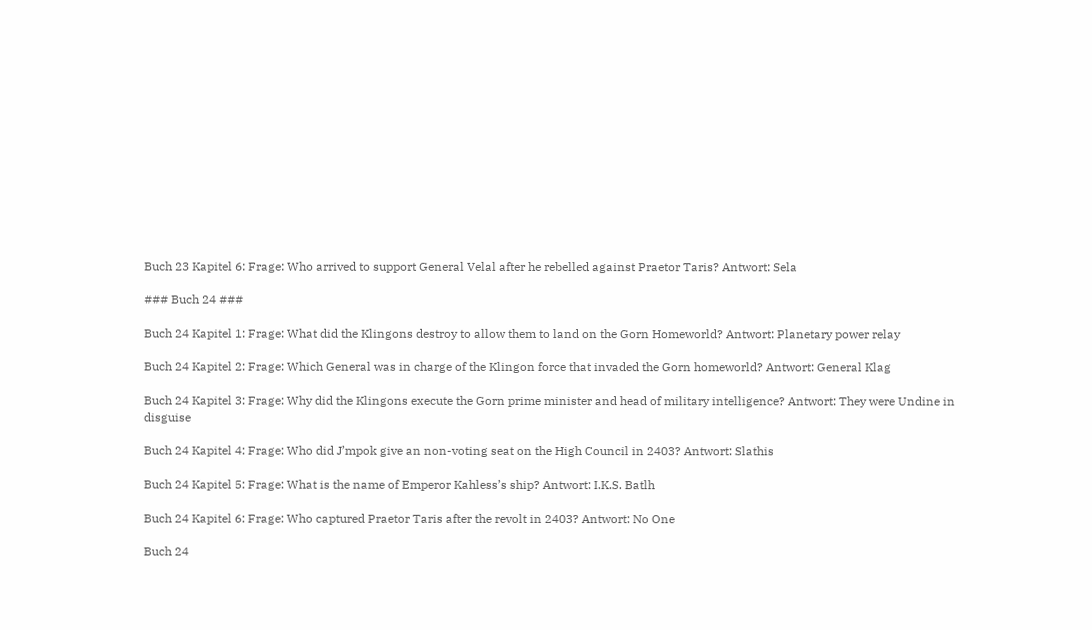Buch 23 Kapitel 6: Frage: Who arrived to support General Velal after he rebelled against Praetor Taris? Antwort: Sela

### Buch 24 ###

Buch 24 Kapitel 1: Frage: What did the Klingons destroy to allow them to land on the Gorn Homeworld? Antwort: Planetary power relay

Buch 24 Kapitel 2: Frage: Which General was in charge of the Klingon force that invaded the Gorn homeworld? Antwort: General Klag

Buch 24 Kapitel 3: Frage: Why did the Klingons execute the Gorn prime minister and head of military intelligence? Antwort: They were Undine in disguise

Buch 24 Kapitel 4: Frage: Who did J’mpok give an non-voting seat on the High Council in 2403? Antwort: Slathis

Buch 24 Kapitel 5: Frage: What is the name of Emperor Kahless’s ship? Antwort: I.K.S. Batlh

Buch 24 Kapitel 6: Frage: Who captured Praetor Taris after the revolt in 2403? Antwort: No One

Buch 24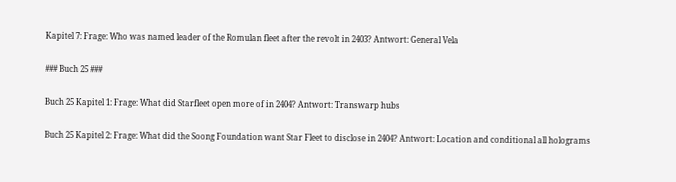Kapitel 7: Frage: Who was named leader of the Romulan fleet after the revolt in 2403? Antwort: General Vela

### Buch 25 ###

Buch 25 Kapitel 1: Frage: What did Starfleet open more of in 2404? Antwort: Transwarp hubs

Buch 25 Kapitel 2: Frage: What did the Soong Foundation want Star Fleet to disclose in 2404? Antwort: Location and conditional all holograms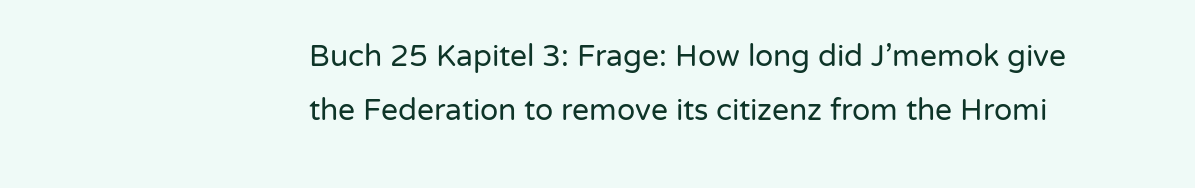Buch 25 Kapitel 3: Frage: How long did J’memok give the Federation to remove its citizenz from the Hromi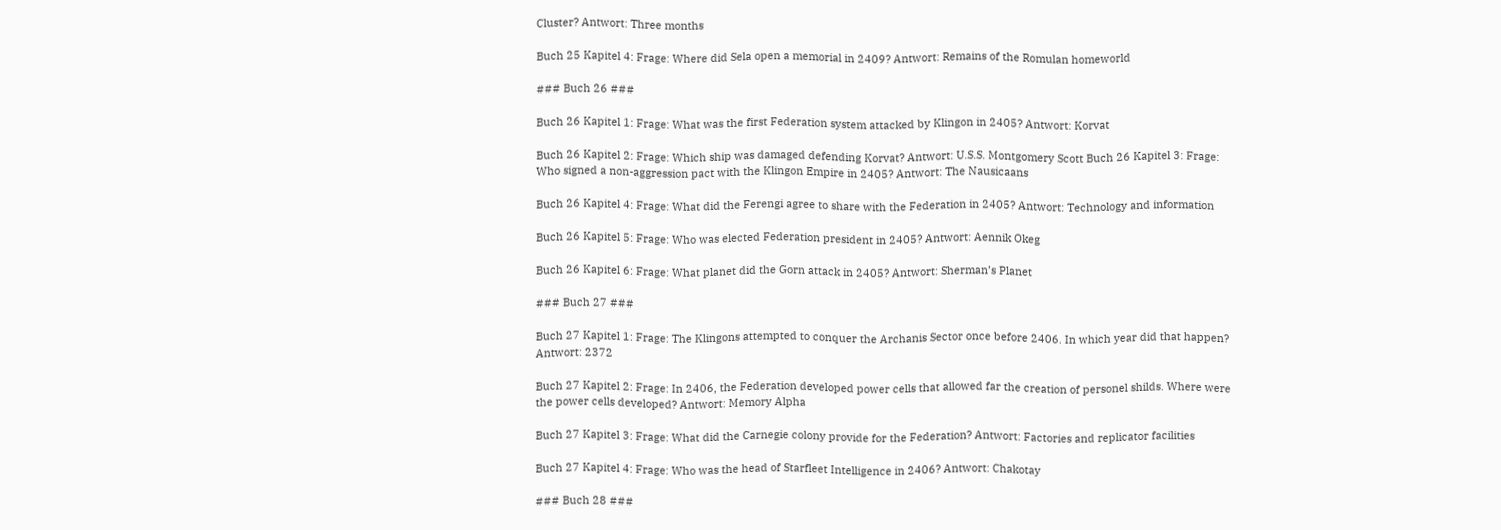Cluster? Antwort: Three months

Buch 25 Kapitel 4: Frage: Where did Sela open a memorial in 2409? Antwort: Remains of the Romulan homeworld

### Buch 26 ###

Buch 26 Kapitel 1: Frage: What was the first Federation system attacked by Klingon in 2405? Antwort: Korvat

Buch 26 Kapitel 2: Frage: Which ship was damaged defending Korvat? Antwort: U.S.S. Montgomery Scott Buch 26 Kapitel 3: Frage: Who signed a non-aggression pact with the Klingon Empire in 2405? Antwort: The Nausicaans

Buch 26 Kapitel 4: Frage: What did the Ferengi agree to share with the Federation in 2405? Antwort: Technology and information

Buch 26 Kapitel 5: Frage: Who was elected Federation president in 2405? Antwort: Aennik Okeg

Buch 26 Kapitel 6: Frage: What planet did the Gorn attack in 2405? Antwort: Sherman’s Planet

### Buch 27 ###

Buch 27 Kapitel 1: Frage: The Klingons attempted to conquer the Archanis Sector once before 2406. In which year did that happen? Antwort: 2372

Buch 27 Kapitel 2: Frage: In 2406, the Federation developed power cells that allowed far the creation of personel shilds. Where were the power cells developed? Antwort: Memory Alpha

Buch 27 Kapitel 3: Frage: What did the Carnegie colony provide for the Federation? Antwort: Factories and replicator facilities

Buch 27 Kapitel 4: Frage: Who was the head of Starfleet Intelligence in 2406? Antwort: Chakotay

### Buch 28 ###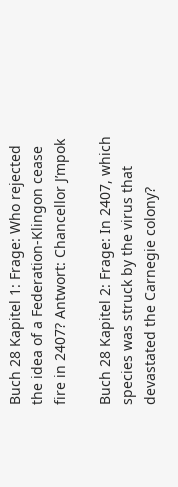Buch 28 Kapitel 1: Frage: Who rejected the idea of a Federation-Klingon cease fire in 2407? Antwort: Chancellor J’mpok

Buch 28 Kapitel 2: Frage: In 2407, which species was struck by the virus that devastated the Carnegie colony?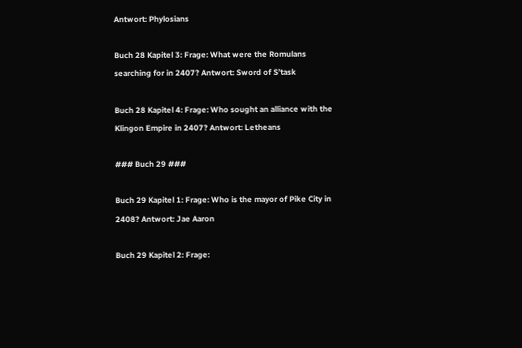Antwort: Phylosians

Buch 28 Kapitel 3: Frage: What were the Romulans searching for in 2407? Antwort: Sword of S’task

Buch 28 Kapitel 4: Frage: Who sought an alliance with the Klingon Empire in 2407? Antwort: Letheans

### Buch 29 ###

Buch 29 Kapitel 1: Frage: Who is the mayor of Pike City in 2408? Antwort: Jae Aaron

Buch 29 Kapitel 2: Frage: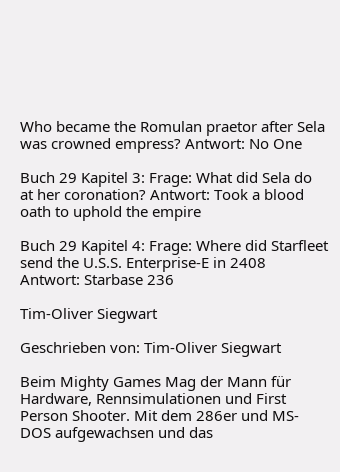Who became the Romulan praetor after Sela was crowned empress? Antwort: No One

Buch 29 Kapitel 3: Frage: What did Sela do at her coronation? Antwort: Took a blood oath to uphold the empire

Buch 29 Kapitel 4: Frage: Where did Starfleet send the U.S.S. Enterprise-E in 2408 Antwort: Starbase 236

Tim-Oliver Siegwart

Geschrieben von: Tim-Oliver Siegwart

Beim Mighty Games Mag der Mann für Hardware, Rennsimulationen und First Person Shooter. Mit dem 286er und MS-DOS aufgewachsen und das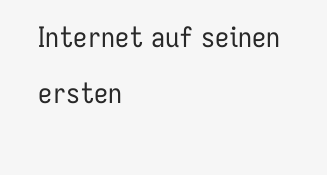Internet auf seinen ersten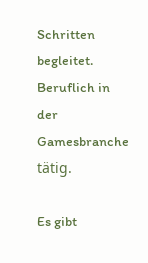Schritten begleitet. Beruflich in der Gamesbranche tätig.

Es gibt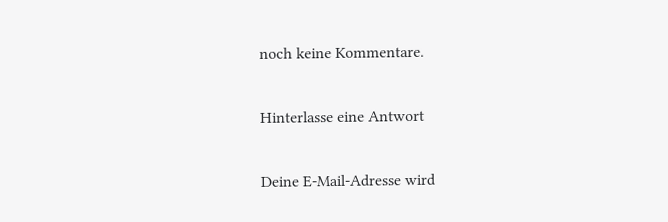noch keine Kommentare.

Hinterlasse eine Antwort

Deine E-Mail-Adresse wird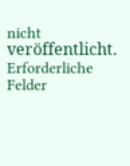nicht veröffentlicht. Erforderliche Felder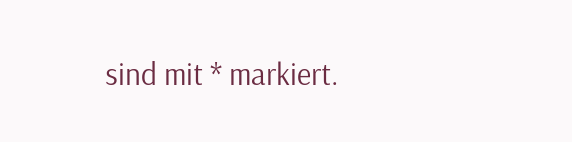sind mit * markiert.